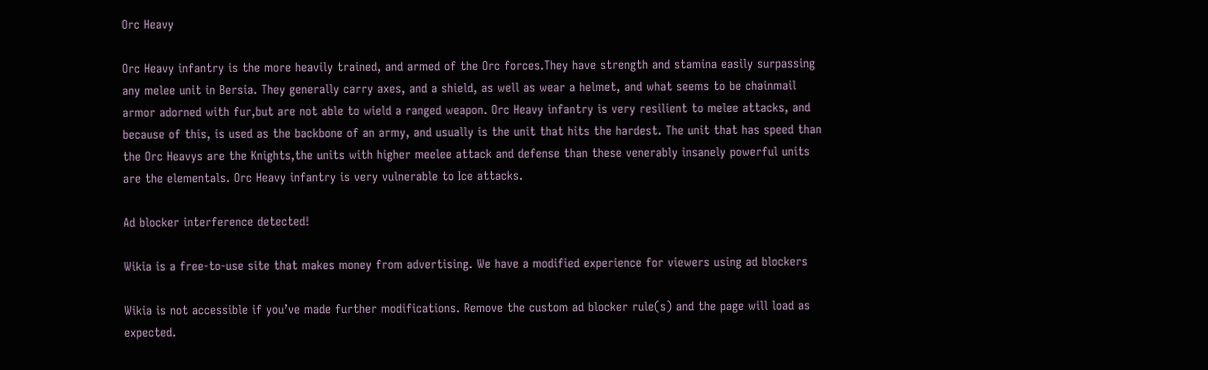Orc Heavy

Orc Heavy infantry is the more heavily trained, and armed of the Orc forces.They have strength and stamina easily surpassing any melee unit in Bersia. They generally carry axes, and a shield, as well as wear a helmet, and what seems to be chainmail armor adorned with fur,but are not able to wield a ranged weapon. Orc Heavy infantry is very resilient to melee attacks, and because of this, is used as the backbone of an army, and usually is the unit that hits the hardest. The unit that has speed than the Orc Heavys are the Knights,the units with higher meelee attack and defense than these venerably insanely powerful units are the elementals. Orc Heavy infantry is very vulnerable to Ice attacks.

Ad blocker interference detected!

Wikia is a free-to-use site that makes money from advertising. We have a modified experience for viewers using ad blockers

Wikia is not accessible if you’ve made further modifications. Remove the custom ad blocker rule(s) and the page will load as expected.